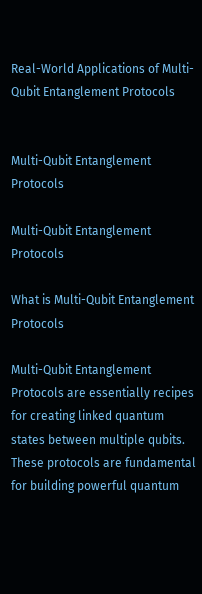Real-World Applications of Multi-Qubit Entanglement Protocols


Multi-Qubit Entanglement Protocols

Multi-Qubit Entanglement Protocols

What is Multi-Qubit Entanglement Protocols

Multi-Qubit Entanglement Protocols are essentially recipes for creating linked quantum states between multiple qubits. These protocols are fundamental for building powerful quantum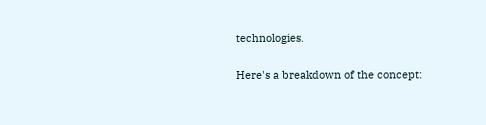technologies.

Here's a breakdown of the concept: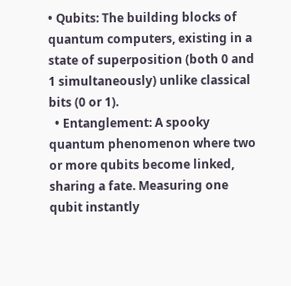• Qubits: The building blocks of quantum computers, existing in a state of superposition (both 0 and 1 simultaneously) unlike classical bits (0 or 1).
  • Entanglement: A spooky quantum phenomenon where two or more qubits become linked, sharing a fate. Measuring one qubit instantly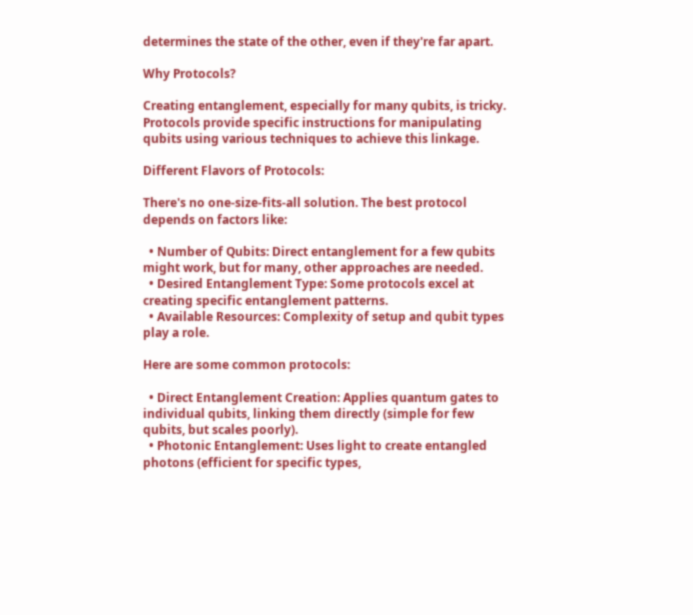determines the state of the other, even if they're far apart.

Why Protocols?

Creating entanglement, especially for many qubits, is tricky. Protocols provide specific instructions for manipulating qubits using various techniques to achieve this linkage.

Different Flavors of Protocols:

There's no one-size-fits-all solution. The best protocol depends on factors like:

  • Number of Qubits: Direct entanglement for a few qubits might work, but for many, other approaches are needed.
  • Desired Entanglement Type: Some protocols excel at creating specific entanglement patterns.
  • Available Resources: Complexity of setup and qubit types play a role.

Here are some common protocols:

  • Direct Entanglement Creation: Applies quantum gates to individual qubits, linking them directly (simple for few qubits, but scales poorly).
  • Photonic Entanglement: Uses light to create entangled photons (efficient for specific types,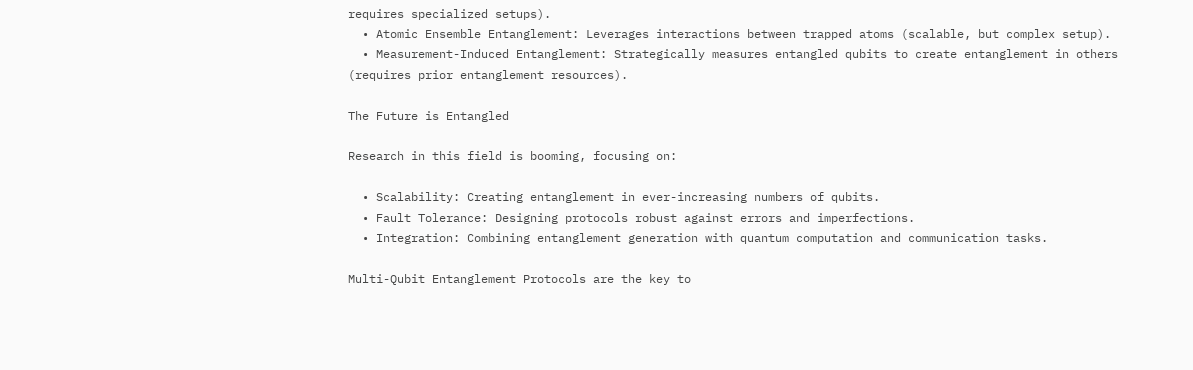requires specialized setups).
  • Atomic Ensemble Entanglement: Leverages interactions between trapped atoms (scalable, but complex setup).
  • Measurement-Induced Entanglement: Strategically measures entangled qubits to create entanglement in others (requires prior entanglement resources).

The Future is Entangled

Research in this field is booming, focusing on:

  • Scalability: Creating entanglement in ever-increasing numbers of qubits.
  • Fault Tolerance: Designing protocols robust against errors and imperfections.
  • Integration: Combining entanglement generation with quantum computation and communication tasks.

Multi-Qubit Entanglement Protocols are the key to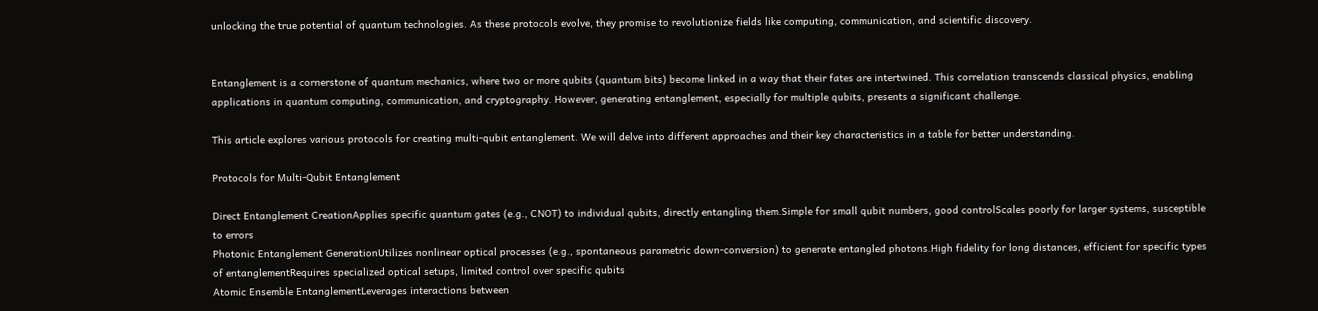unlocking the true potential of quantum technologies. As these protocols evolve, they promise to revolutionize fields like computing, communication, and scientific discovery.


Entanglement is a cornerstone of quantum mechanics, where two or more qubits (quantum bits) become linked in a way that their fates are intertwined. This correlation transcends classical physics, enabling applications in quantum computing, communication, and cryptography. However, generating entanglement, especially for multiple qubits, presents a significant challenge.

This article explores various protocols for creating multi-qubit entanglement. We will delve into different approaches and their key characteristics in a table for better understanding.

Protocols for Multi-Qubit Entanglement

Direct Entanglement CreationApplies specific quantum gates (e.g., CNOT) to individual qubits, directly entangling them.Simple for small qubit numbers, good controlScales poorly for larger systems, susceptible to errors
Photonic Entanglement GenerationUtilizes nonlinear optical processes (e.g., spontaneous parametric down-conversion) to generate entangled photons.High fidelity for long distances, efficient for specific types of entanglementRequires specialized optical setups, limited control over specific qubits
Atomic Ensemble EntanglementLeverages interactions between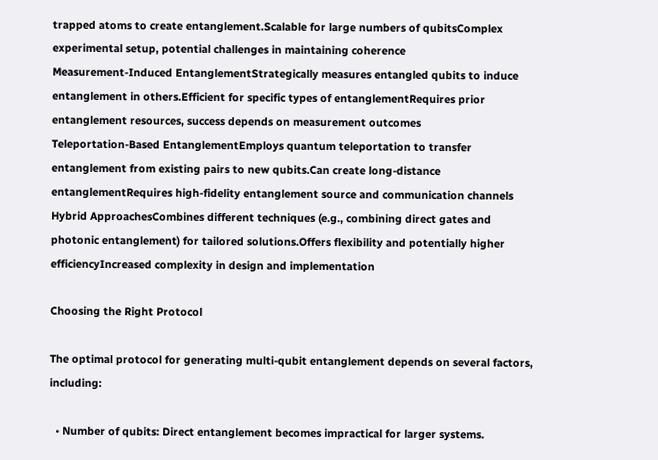trapped atoms to create entanglement.Scalable for large numbers of qubitsComplex experimental setup, potential challenges in maintaining coherence
Measurement-Induced EntanglementStrategically measures entangled qubits to induce entanglement in others.Efficient for specific types of entanglementRequires prior entanglement resources, success depends on measurement outcomes
Teleportation-Based EntanglementEmploys quantum teleportation to transfer entanglement from existing pairs to new qubits.Can create long-distance entanglementRequires high-fidelity entanglement source and communication channels
Hybrid ApproachesCombines different techniques (e.g., combining direct gates and photonic entanglement) for tailored solutions.Offers flexibility and potentially higher efficiencyIncreased complexity in design and implementation

Choosing the Right Protocol

The optimal protocol for generating multi-qubit entanglement depends on several factors, including:

  • Number of qubits: Direct entanglement becomes impractical for larger systems.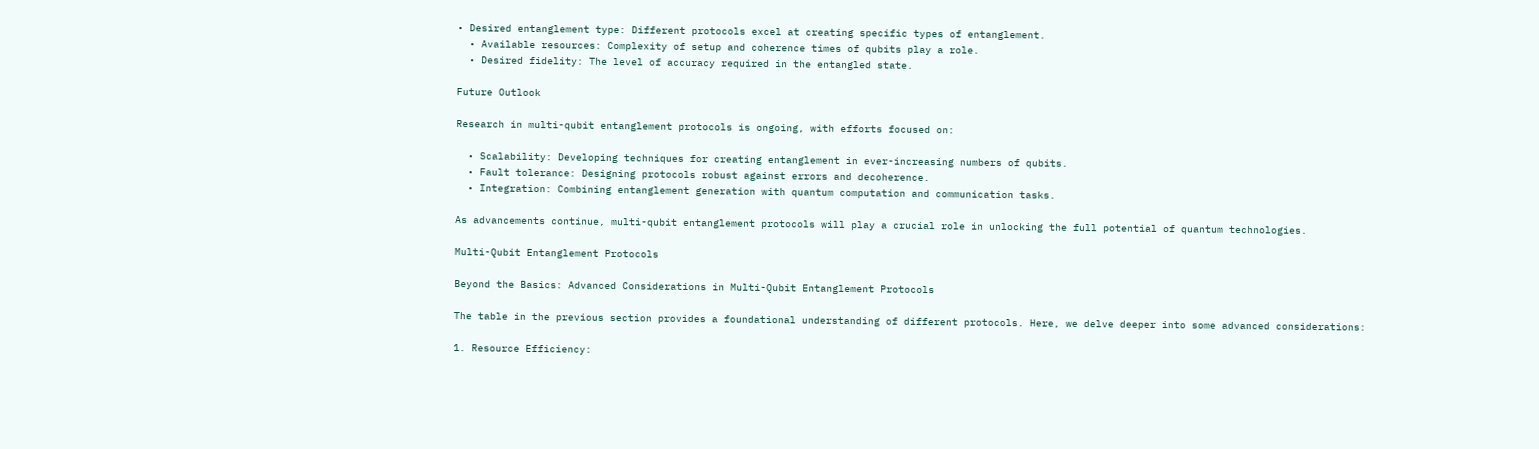• Desired entanglement type: Different protocols excel at creating specific types of entanglement.
  • Available resources: Complexity of setup and coherence times of qubits play a role.
  • Desired fidelity: The level of accuracy required in the entangled state.

Future Outlook

Research in multi-qubit entanglement protocols is ongoing, with efforts focused on:

  • Scalability: Developing techniques for creating entanglement in ever-increasing numbers of qubits.
  • Fault tolerance: Designing protocols robust against errors and decoherence.
  • Integration: Combining entanglement generation with quantum computation and communication tasks.

As advancements continue, multi-qubit entanglement protocols will play a crucial role in unlocking the full potential of quantum technologies.

Multi-Qubit Entanglement Protocols

Beyond the Basics: Advanced Considerations in Multi-Qubit Entanglement Protocols

The table in the previous section provides a foundational understanding of different protocols. Here, we delve deeper into some advanced considerations:

1. Resource Efficiency: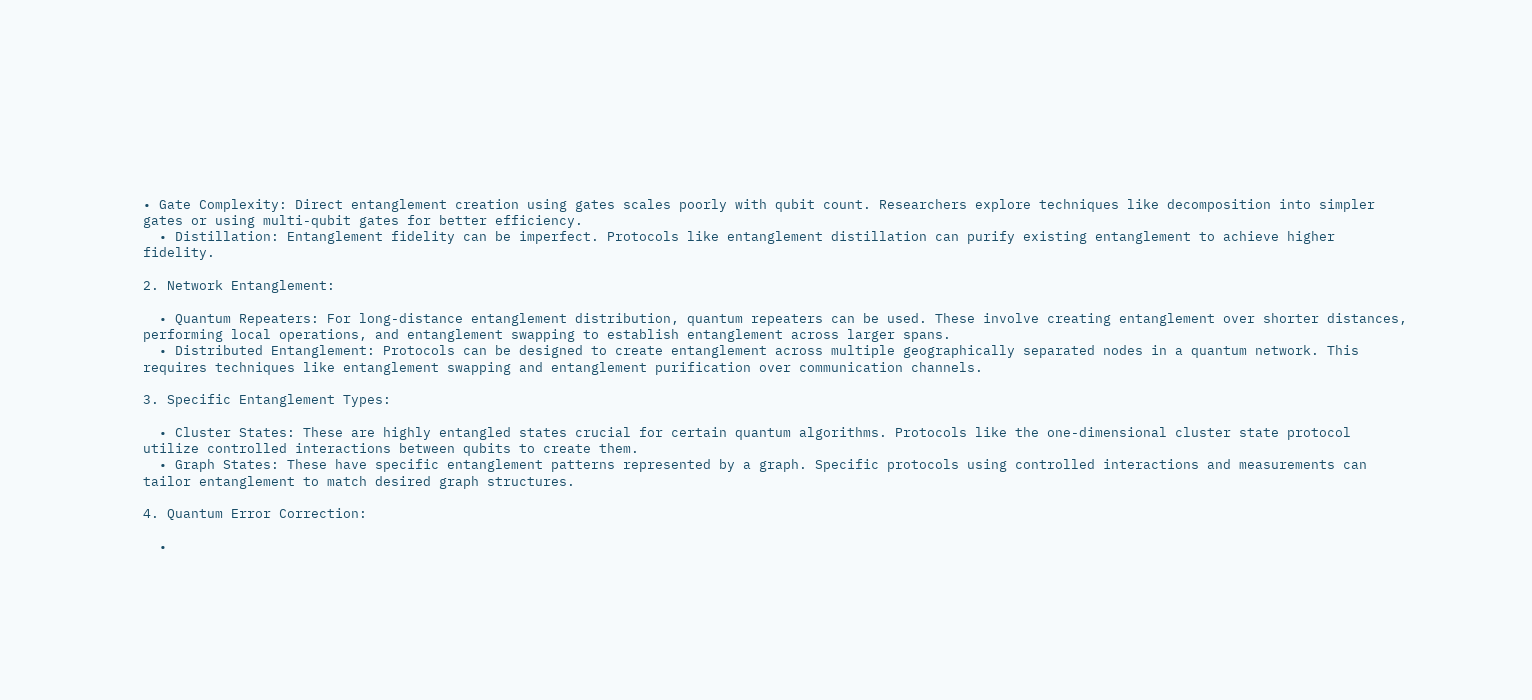• Gate Complexity: Direct entanglement creation using gates scales poorly with qubit count. Researchers explore techniques like decomposition into simpler gates or using multi-qubit gates for better efficiency.
  • Distillation: Entanglement fidelity can be imperfect. Protocols like entanglement distillation can purify existing entanglement to achieve higher fidelity.

2. Network Entanglement:

  • Quantum Repeaters: For long-distance entanglement distribution, quantum repeaters can be used. These involve creating entanglement over shorter distances, performing local operations, and entanglement swapping to establish entanglement across larger spans.
  • Distributed Entanglement: Protocols can be designed to create entanglement across multiple geographically separated nodes in a quantum network. This requires techniques like entanglement swapping and entanglement purification over communication channels.

3. Specific Entanglement Types:

  • Cluster States: These are highly entangled states crucial for certain quantum algorithms. Protocols like the one-dimensional cluster state protocol utilize controlled interactions between qubits to create them.
  • Graph States: These have specific entanglement patterns represented by a graph. Specific protocols using controlled interactions and measurements can tailor entanglement to match desired graph structures.

4. Quantum Error Correction:

  •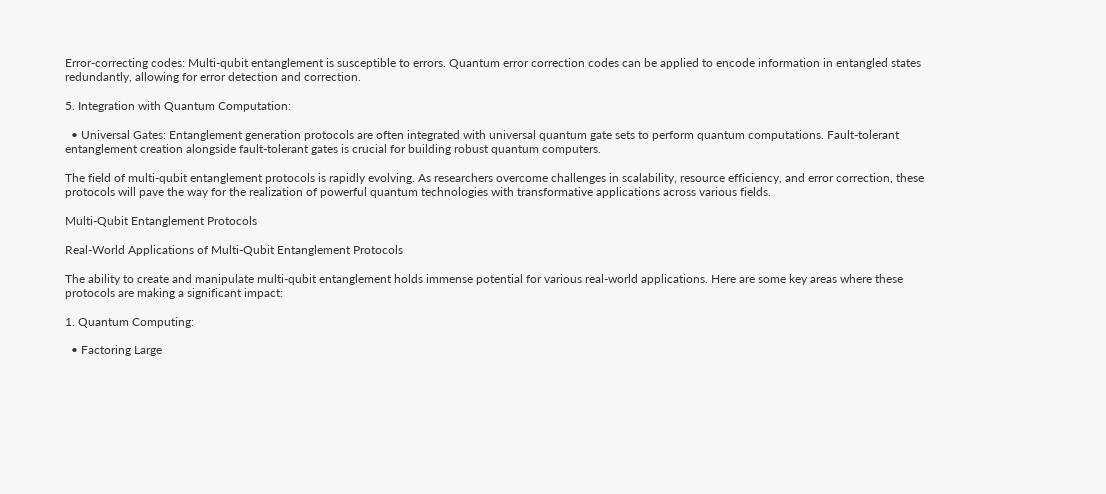Error-correcting codes: Multi-qubit entanglement is susceptible to errors. Quantum error correction codes can be applied to encode information in entangled states redundantly, allowing for error detection and correction.

5. Integration with Quantum Computation:

  • Universal Gates: Entanglement generation protocols are often integrated with universal quantum gate sets to perform quantum computations. Fault-tolerant entanglement creation alongside fault-tolerant gates is crucial for building robust quantum computers.

The field of multi-qubit entanglement protocols is rapidly evolving. As researchers overcome challenges in scalability, resource efficiency, and error correction, these protocols will pave the way for the realization of powerful quantum technologies with transformative applications across various fields.

Multi-Qubit Entanglement Protocols

Real-World Applications of Multi-Qubit Entanglement Protocols

The ability to create and manipulate multi-qubit entanglement holds immense potential for various real-world applications. Here are some key areas where these protocols are making a significant impact:

1. Quantum Computing:

  • Factoring Large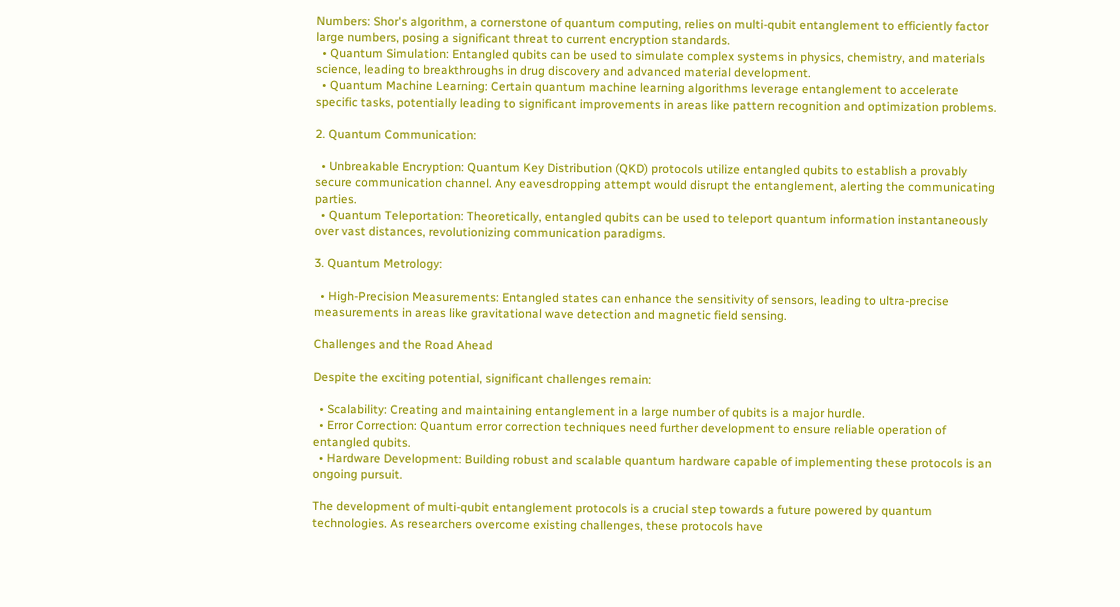Numbers: Shor's algorithm, a cornerstone of quantum computing, relies on multi-qubit entanglement to efficiently factor large numbers, posing a significant threat to current encryption standards.
  • Quantum Simulation: Entangled qubits can be used to simulate complex systems in physics, chemistry, and materials science, leading to breakthroughs in drug discovery and advanced material development.
  • Quantum Machine Learning: Certain quantum machine learning algorithms leverage entanglement to accelerate specific tasks, potentially leading to significant improvements in areas like pattern recognition and optimization problems.

2. Quantum Communication:

  • Unbreakable Encryption: Quantum Key Distribution (QKD) protocols utilize entangled qubits to establish a provably secure communication channel. Any eavesdropping attempt would disrupt the entanglement, alerting the communicating parties.
  • Quantum Teleportation: Theoretically, entangled qubits can be used to teleport quantum information instantaneously over vast distances, revolutionizing communication paradigms.

3. Quantum Metrology:

  • High-Precision Measurements: Entangled states can enhance the sensitivity of sensors, leading to ultra-precise measurements in areas like gravitational wave detection and magnetic field sensing.

Challenges and the Road Ahead

Despite the exciting potential, significant challenges remain:

  • Scalability: Creating and maintaining entanglement in a large number of qubits is a major hurdle.
  • Error Correction: Quantum error correction techniques need further development to ensure reliable operation of entangled qubits.
  • Hardware Development: Building robust and scalable quantum hardware capable of implementing these protocols is an ongoing pursuit.

The development of multi-qubit entanglement protocols is a crucial step towards a future powered by quantum technologies. As researchers overcome existing challenges, these protocols have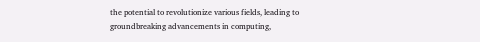the potential to revolutionize various fields, leading to groundbreaking advancements in computing,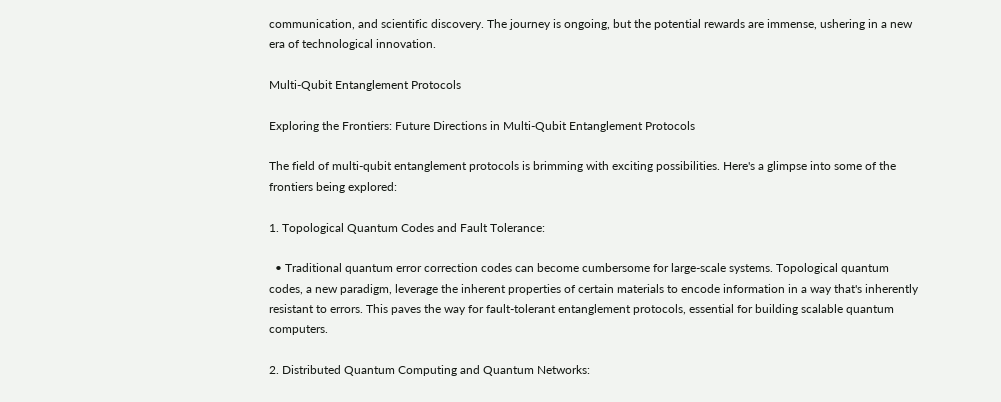communication, and scientific discovery. The journey is ongoing, but the potential rewards are immense, ushering in a new era of technological innovation.

Multi-Qubit Entanglement Protocols

Exploring the Frontiers: Future Directions in Multi-Qubit Entanglement Protocols

The field of multi-qubit entanglement protocols is brimming with exciting possibilities. Here's a glimpse into some of the frontiers being explored:

1. Topological Quantum Codes and Fault Tolerance:

  • Traditional quantum error correction codes can become cumbersome for large-scale systems. Topological quantum codes, a new paradigm, leverage the inherent properties of certain materials to encode information in a way that's inherently resistant to errors. This paves the way for fault-tolerant entanglement protocols, essential for building scalable quantum computers.

2. Distributed Quantum Computing and Quantum Networks: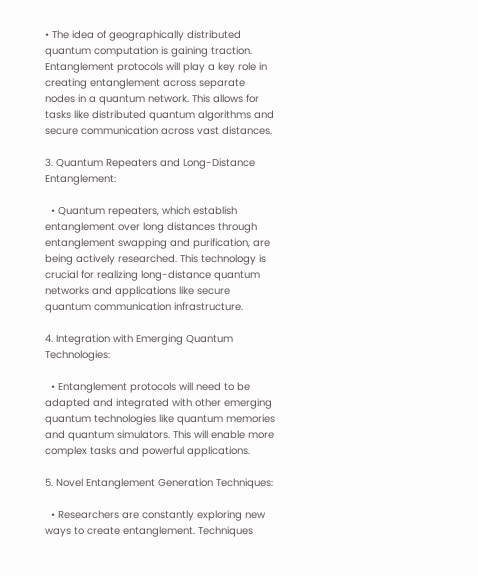• The idea of geographically distributed quantum computation is gaining traction. Entanglement protocols will play a key role in creating entanglement across separate nodes in a quantum network. This allows for tasks like distributed quantum algorithms and secure communication across vast distances.

3. Quantum Repeaters and Long-Distance Entanglement:

  • Quantum repeaters, which establish entanglement over long distances through entanglement swapping and purification, are being actively researched. This technology is crucial for realizing long-distance quantum networks and applications like secure quantum communication infrastructure.

4. Integration with Emerging Quantum Technologies:

  • Entanglement protocols will need to be adapted and integrated with other emerging quantum technologies like quantum memories and quantum simulators. This will enable more complex tasks and powerful applications.

5. Novel Entanglement Generation Techniques:

  • Researchers are constantly exploring new ways to create entanglement. Techniques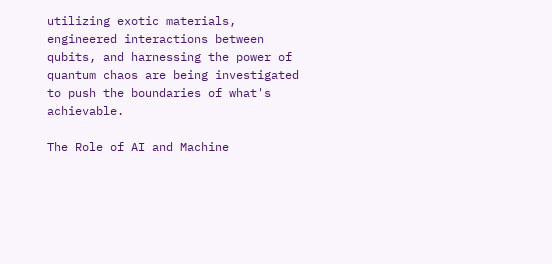utilizing exotic materials, engineered interactions between qubits, and harnessing the power of quantum chaos are being investigated to push the boundaries of what's achievable.

The Role of AI and Machine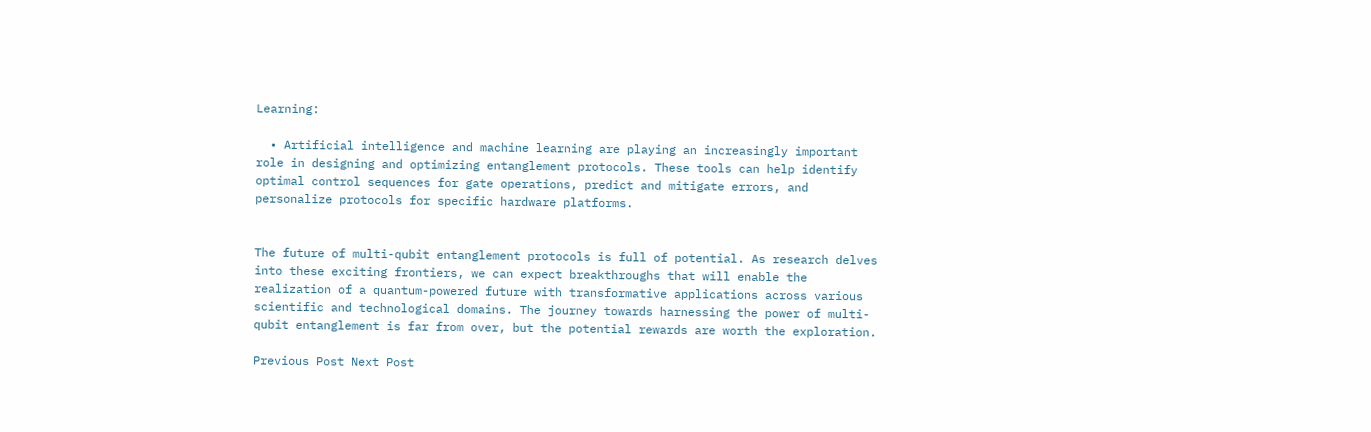Learning:

  • Artificial intelligence and machine learning are playing an increasingly important role in designing and optimizing entanglement protocols. These tools can help identify optimal control sequences for gate operations, predict and mitigate errors, and personalize protocols for specific hardware platforms.


The future of multi-qubit entanglement protocols is full of potential. As research delves into these exciting frontiers, we can expect breakthroughs that will enable the realization of a quantum-powered future with transformative applications across various scientific and technological domains. The journey towards harnessing the power of multi-qubit entanglement is far from over, but the potential rewards are worth the exploration.

Previous Post Next Post